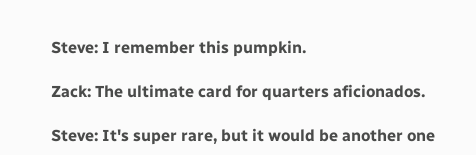Steve: I remember this pumpkin.

Zack: The ultimate card for quarters aficionados.

Steve: It's super rare, but it would be another one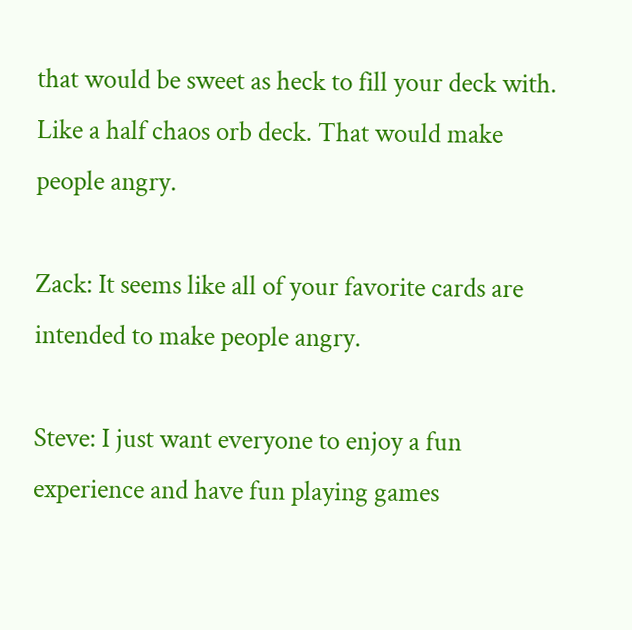that would be sweet as heck to fill your deck with. Like a half chaos orb deck. That would make people angry.

Zack: It seems like all of your favorite cards are intended to make people angry.

Steve: I just want everyone to enjoy a fun experience and have fun playing games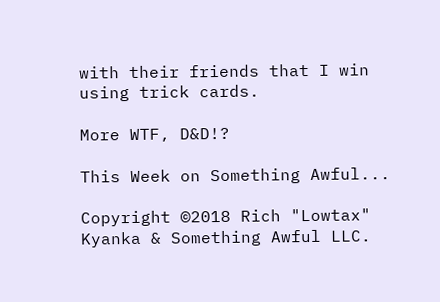with their friends that I win using trick cards.

More WTF, D&D!?

This Week on Something Awful...

Copyright ©2018 Rich "Lowtax" Kyanka & Something Awful LLC.